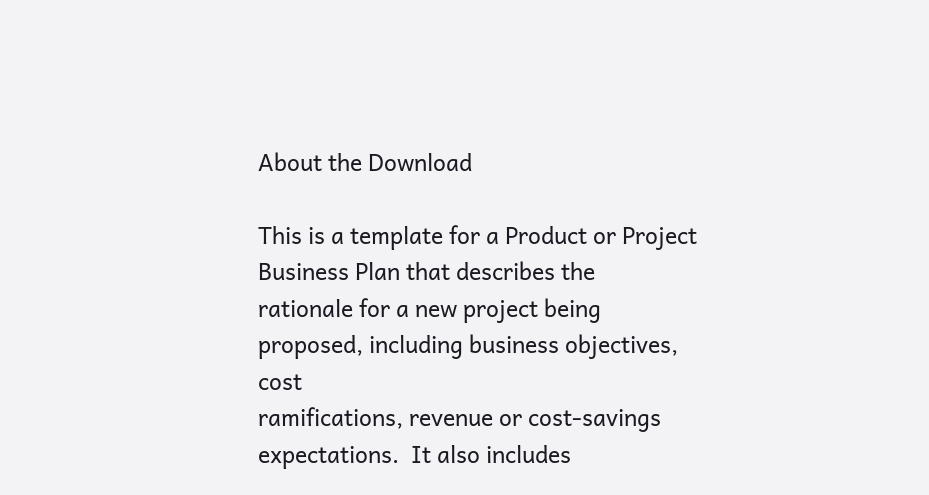About the Download

This is a template for a Product or Project Business Plan that describes the
rationale for a new project being proposed, including business objectives, cost
ramifications, revenue or cost-savings expectations.  It also includes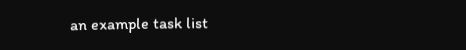an example task list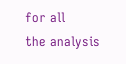for all
the analysis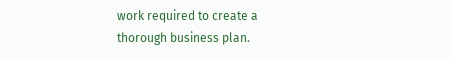work required to create a thorough business plan.